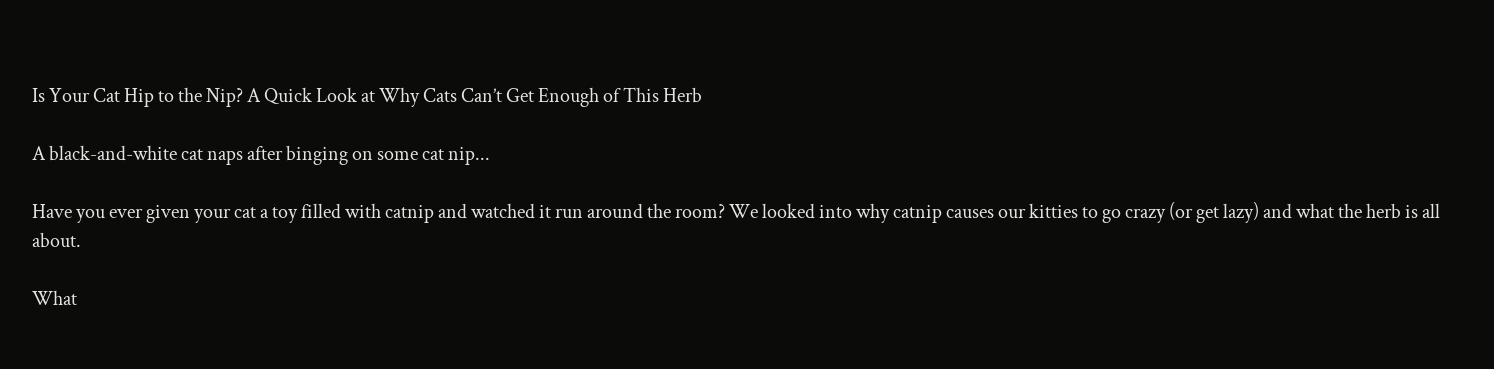Is Your Cat Hip to the Nip? A Quick Look at Why Cats Can’t Get Enough of This Herb

A black-and-white cat naps after binging on some cat nip...

Have you ever given your cat a toy filled with catnip and watched it run around the room? We looked into why catnip causes our kitties to go crazy (or get lazy) and what the herb is all about.

What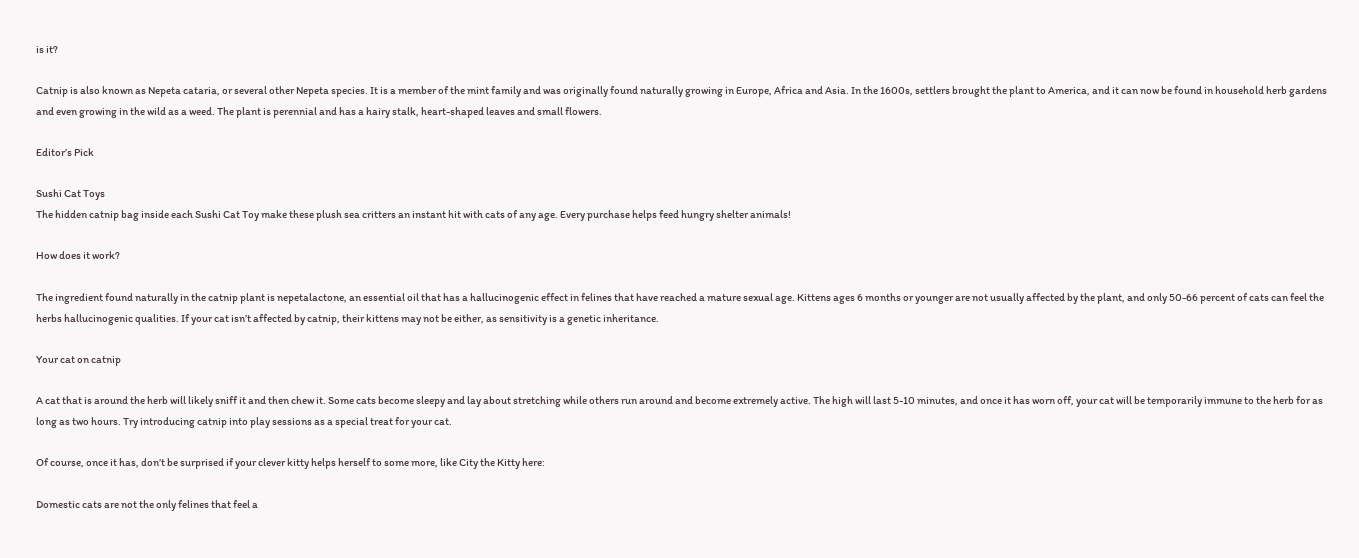is it?

Catnip is also known as Nepeta cataria, or several other Nepeta species. It is a member of the mint family and was originally found naturally growing in Europe, Africa and Asia. In the 1600s, settlers brought the plant to America, and it can now be found in household herb gardens and even growing in the wild as a weed. The plant is perennial and has a hairy stalk, heart-shaped leaves and small flowers.

Editor’s Pick

Sushi Cat Toys
The hidden catnip bag inside each Sushi Cat Toy make these plush sea critters an instant hit with cats of any age. Every purchase helps feed hungry shelter animals!

How does it work?

The ingredient found naturally in the catnip plant is nepetalactone, an essential oil that has a hallucinogenic effect in felines that have reached a mature sexual age. Kittens ages 6 months or younger are not usually affected by the plant, and only 50-66 percent of cats can feel the herbs hallucinogenic qualities. If your cat isn’t affected by catnip, their kittens may not be either, as sensitivity is a genetic inheritance.

Your cat on catnip

A cat that is around the herb will likely sniff it and then chew it. Some cats become sleepy and lay about stretching while others run around and become extremely active. The high will last 5-10 minutes, and once it has worn off, your cat will be temporarily immune to the herb for as long as two hours. Try introducing catnip into play sessions as a special treat for your cat.

Of course, once it has, don’t be surprised if your clever kitty helps herself to some more, like City the Kitty here:

Domestic cats are not the only felines that feel a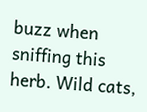buzz when sniffing this herb. Wild cats,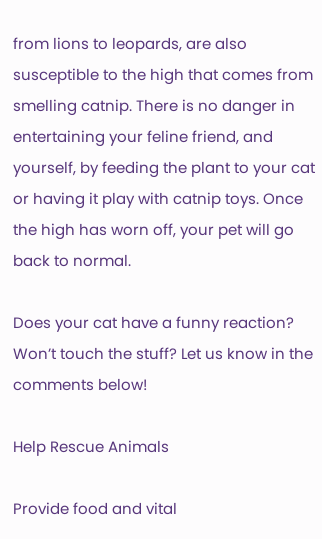from lions to leopards, are also susceptible to the high that comes from smelling catnip. There is no danger in entertaining your feline friend, and yourself, by feeding the plant to your cat or having it play with catnip toys. Once the high has worn off, your pet will go back to normal.

Does your cat have a funny reaction? Won’t touch the stuff? Let us know in the comments below!

Help Rescue Animals

Provide food and vital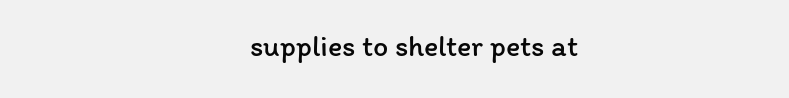supplies to shelter pets at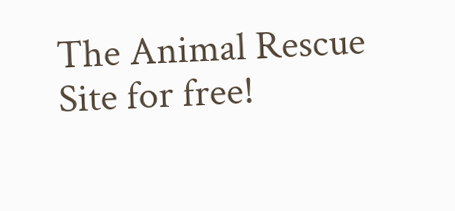The Animal Rescue Site for free!